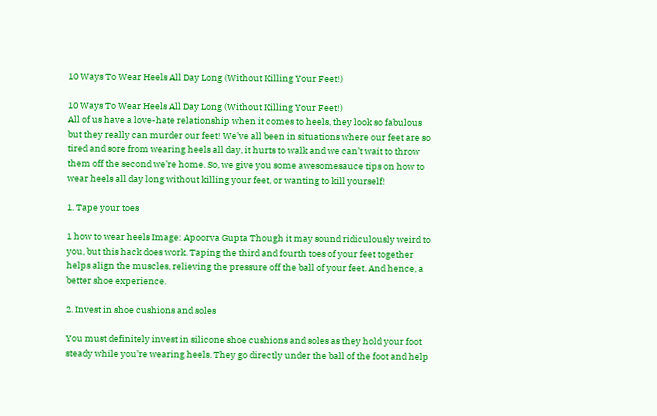10 Ways To Wear Heels All Day Long (Without Killing Your Feet!)

10 Ways To Wear Heels All Day Long (Without Killing Your Feet!)
All of us have a love-hate relationship when it comes to heels, they look so fabulous but they really can murder our feet! We’ve all been in situations where our feet are so tired and sore from wearing heels all day, it hurts to walk and we can’t wait to throw them off the second we’re home. So, we give you some awesomesauce tips on how to wear heels all day long without killing your feet, or wanting to kill yourself!

1. Tape your toes

1 how to wear heels Image: Apoorva Gupta Though it may sound ridiculously weird to you, but this hack does work. Taping the third and fourth toes of your feet together helps align the muscles, relieving the pressure off the ball of your feet. And hence, a better shoe experience.

2. Invest in shoe cushions and soles

You must definitely invest in silicone shoe cushions and soles as they hold your foot steady while you’re wearing heels. They go directly under the ball of the foot and help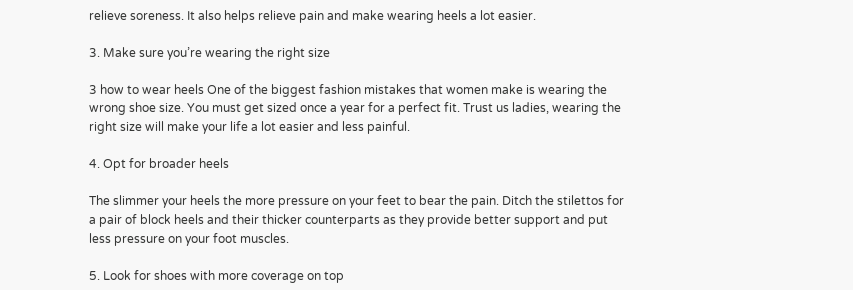relieve soreness. It also helps relieve pain and make wearing heels a lot easier.

3. Make sure you’re wearing the right size

3 how to wear heels One of the biggest fashion mistakes that women make is wearing the wrong shoe size. You must get sized once a year for a perfect fit. Trust us ladies, wearing the right size will make your life a lot easier and less painful.

4. Opt for broader heels

The slimmer your heels the more pressure on your feet to bear the pain. Ditch the stilettos for a pair of block heels and their thicker counterparts as they provide better support and put less pressure on your foot muscles.

5. Look for shoes with more coverage on top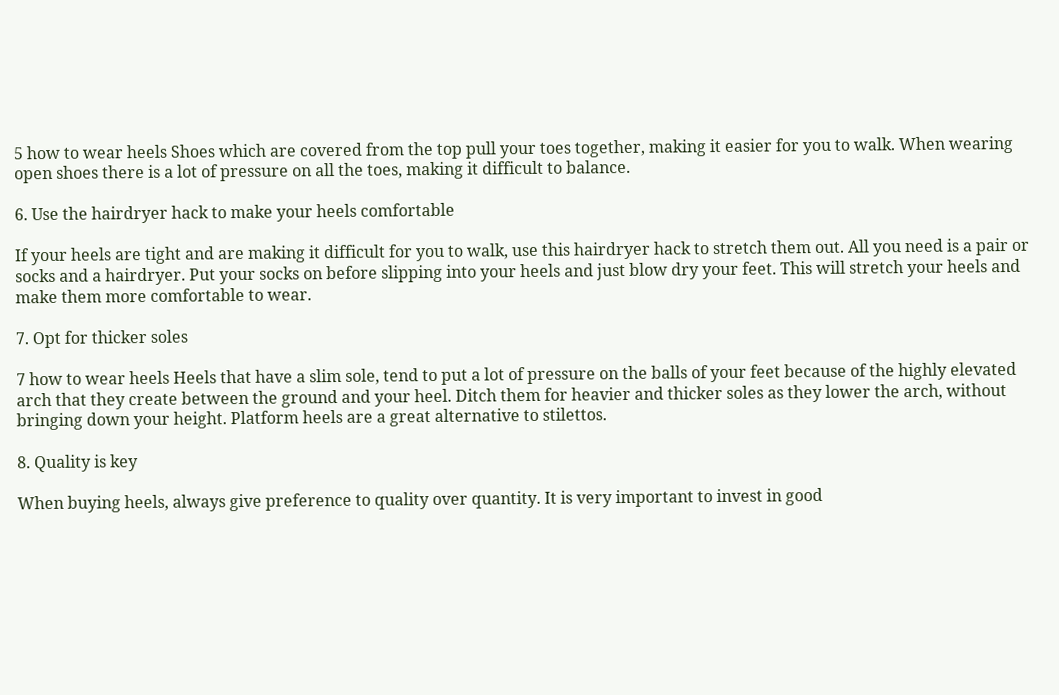5 how to wear heels Shoes which are covered from the top pull your toes together, making it easier for you to walk. When wearing open shoes there is a lot of pressure on all the toes, making it difficult to balance.

6. Use the hairdryer hack to make your heels comfortable

If your heels are tight and are making it difficult for you to walk, use this hairdryer hack to stretch them out. All you need is a pair or socks and a hairdryer. Put your socks on before slipping into your heels and just blow dry your feet. This will stretch your heels and make them more comfortable to wear.

7. Opt for thicker soles

7 how to wear heels Heels that have a slim sole, tend to put a lot of pressure on the balls of your feet because of the highly elevated arch that they create between the ground and your heel. Ditch them for heavier and thicker soles as they lower the arch, without bringing down your height. Platform heels are a great alternative to stilettos.

8. Quality is key

When buying heels, always give preference to quality over quantity. It is very important to invest in good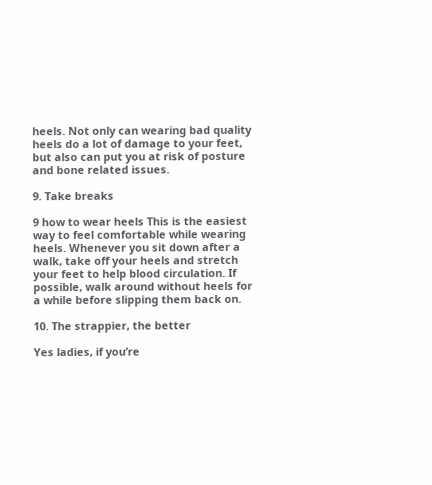heels. Not only can wearing bad quality heels do a lot of damage to your feet, but also can put you at risk of posture and bone related issues.

9. Take breaks

9 how to wear heels This is the easiest way to feel comfortable while wearing heels. Whenever you sit down after a walk, take off your heels and stretch your feet to help blood circulation. If possible, walk around without heels for a while before slipping them back on.

10. The strappier, the better

Yes ladies, if you’re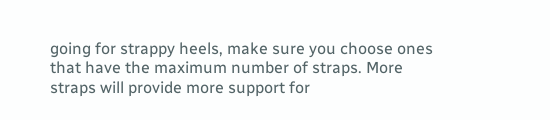going for strappy heels, make sure you choose ones that have the maximum number of straps. More straps will provide more support for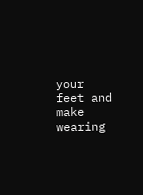your feet and make wearing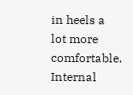in heels a lot more comfortable. Internal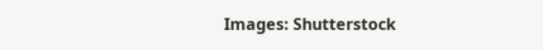Images: Shutterstock